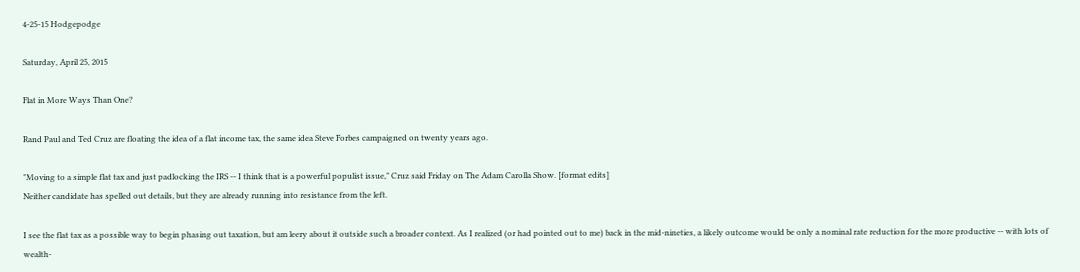4-25-15 Hodgepodge

Saturday, April 25, 2015

Flat in More Ways Than One?

Rand Paul and Ted Cruz are floating the idea of a flat income tax, the same idea Steve Forbes campaigned on twenty years ago.

"Moving to a simple flat tax and just padlocking the IRS -- I think that is a powerful populist issue," Cruz said Friday on The Adam Carolla Show. [format edits]
Neither candidate has spelled out details, but they are already running into resistance from the left.

I see the flat tax as a possible way to begin phasing out taxation, but am leery about it outside such a broader context. As I realized (or had pointed out to me) back in the mid-nineties, a likely outcome would be only a nominal rate reduction for the more productive -- with lots of wealth-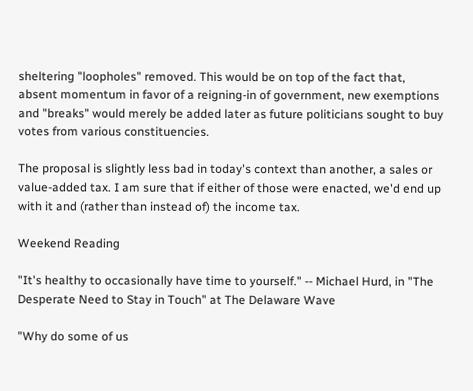sheltering "loopholes" removed. This would be on top of the fact that, absent momentum in favor of a reigning-in of government, new exemptions and "breaks" would merely be added later as future politicians sought to buy votes from various constituencies.

The proposal is slightly less bad in today's context than another, a sales or value-added tax. I am sure that if either of those were enacted, we'd end up with it and (rather than instead of) the income tax.

Weekend Reading

"It's healthy to occasionally have time to yourself." -- Michael Hurd, in "The Desperate Need to Stay in Touch" at The Delaware Wave

"Why do some of us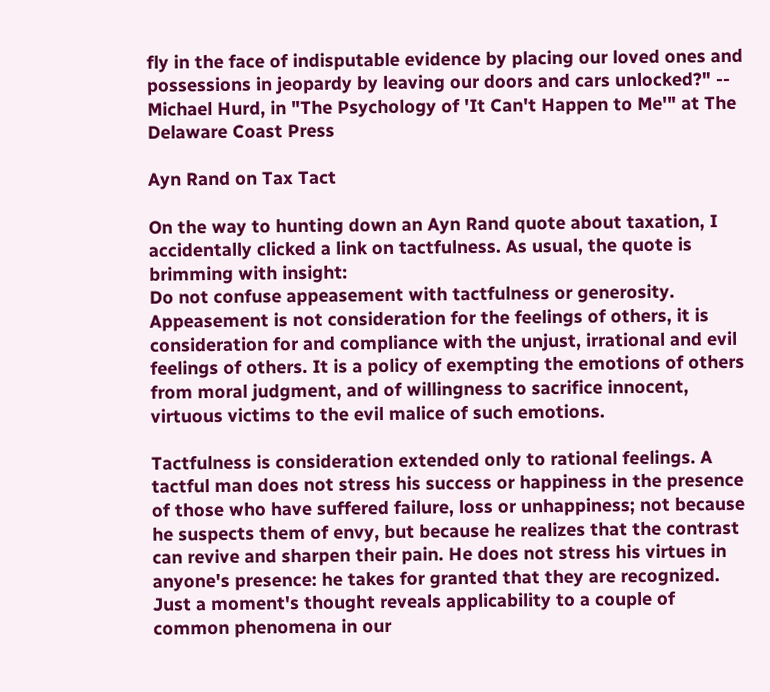fly in the face of indisputable evidence by placing our loved ones and possessions in jeopardy by leaving our doors and cars unlocked?" -- Michael Hurd, in "The Psychology of 'It Can't Happen to Me'" at The Delaware Coast Press

Ayn Rand on Tax Tact

On the way to hunting down an Ayn Rand quote about taxation, I accidentally clicked a link on tactfulness. As usual, the quote is brimming with insight:
Do not confuse appeasement with tactfulness or generosity. Appeasement is not consideration for the feelings of others, it is consideration for and compliance with the unjust, irrational and evil feelings of others. It is a policy of exempting the emotions of others from moral judgment, and of willingness to sacrifice innocent, virtuous victims to the evil malice of such emotions.

Tactfulness is consideration extended only to rational feelings. A tactful man does not stress his success or happiness in the presence of those who have suffered failure, loss or unhappiness; not because he suspects them of envy, but because he realizes that the contrast can revive and sharpen their pain. He does not stress his virtues in anyone's presence: he takes for granted that they are recognized.
Just a moment's thought reveals applicability to a couple of common phenomena in our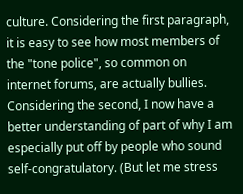culture. Considering the first paragraph, it is easy to see how most members of the "tone police", so common on internet forums, are actually bullies. Considering the second, I now have a better understanding of part of why I am especially put off by people who sound self-congratulatory. (But let me stress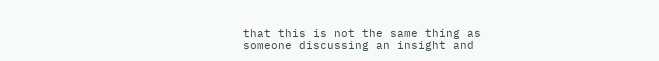that this is not the same thing as someone discussing an insight and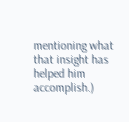mentioning what that insight has helped him accomplish.)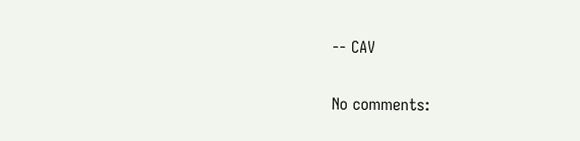-- CAV

No comments: